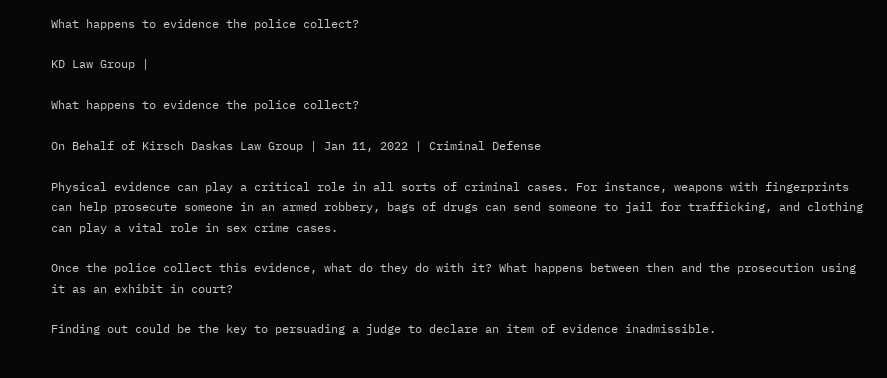What happens to evidence the police collect?

KD Law Group |

What happens to evidence the police collect?

On Behalf of Kirsch Daskas Law Group | Jan 11, 2022 | Criminal Defense

Physical evidence can play a critical role in all sorts of criminal cases. For instance, weapons with fingerprints can help prosecute someone in an armed robbery, bags of drugs can send someone to jail for trafficking, and clothing can play a vital role in sex crime cases.

Once the police collect this evidence, what do they do with it? What happens between then and the prosecution using it as an exhibit in court?

Finding out could be the key to persuading a judge to declare an item of evidence inadmissible.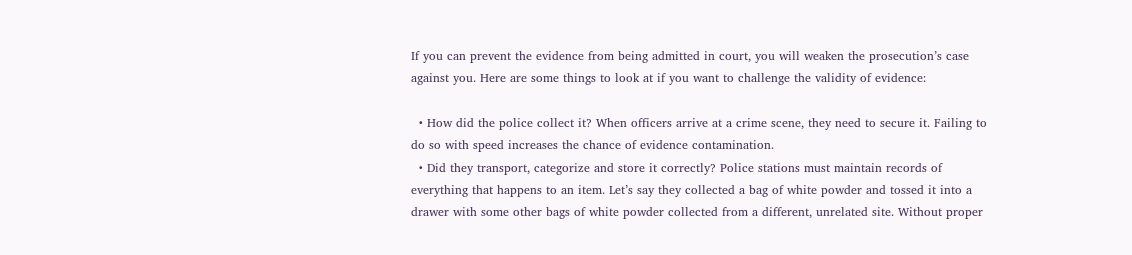If you can prevent the evidence from being admitted in court, you will weaken the prosecution’s case against you. Here are some things to look at if you want to challenge the validity of evidence:

  • How did the police collect it? When officers arrive at a crime scene, they need to secure it. Failing to do so with speed increases the chance of evidence contamination.
  • Did they transport, categorize and store it correctly? Police stations must maintain records of everything that happens to an item. Let’s say they collected a bag of white powder and tossed it into a drawer with some other bags of white powder collected from a different, unrelated site. Without proper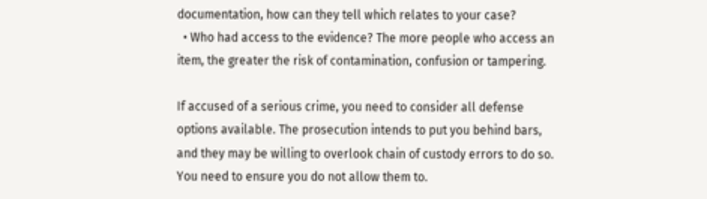documentation, how can they tell which relates to your case?
  • Who had access to the evidence? The more people who access an item, the greater the risk of contamination, confusion or tampering.

If accused of a serious crime, you need to consider all defense options available. The prosecution intends to put you behind bars, and they may be willing to overlook chain of custody errors to do so. You need to ensure you do not allow them to.